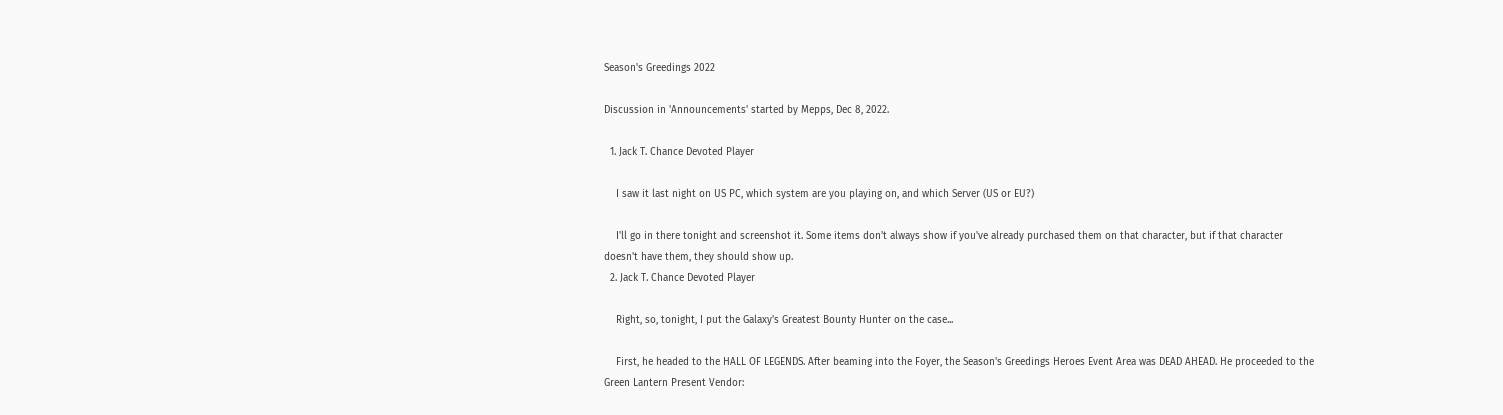Season's Greedings 2022

Discussion in 'Announcements' started by Mepps, Dec 8, 2022.

  1. Jack T. Chance Devoted Player

    I saw it last night on US PC, which system are you playing on, and which Server (US or EU?)

    I'll go in there tonight and screenshot it. Some items don't always show if you've already purchased them on that character, but if that character doesn't have them, they should show up.
  2. Jack T. Chance Devoted Player

    Right, so, tonight, I put the Galaxy's Greatest Bounty Hunter on the case...

    First, he headed to the HALL OF LEGENDS. After beaming into the Foyer, the Season's Greedings Heroes Event Area was DEAD AHEAD. He proceeded to the Green Lantern Present Vendor: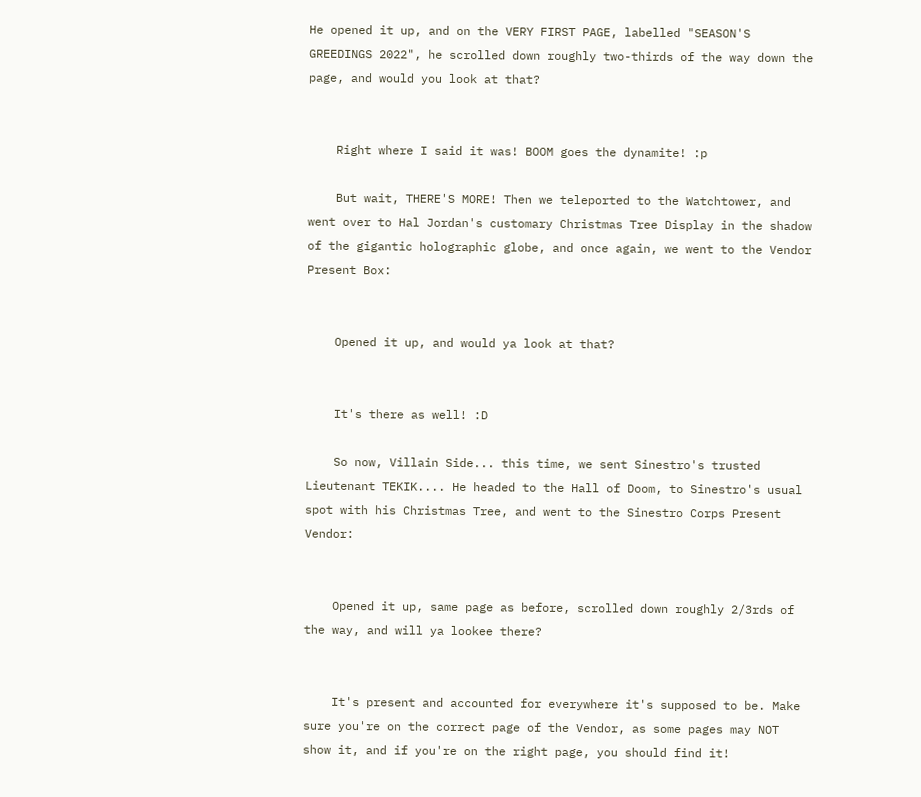He opened it up, and on the VERY FIRST PAGE, labelled "SEASON'S GREEDINGS 2022", he scrolled down roughly two-thirds of the way down the page, and would you look at that?


    Right where I said it was! BOOM goes the dynamite! :p

    But wait, THERE'S MORE! Then we teleported to the Watchtower, and went over to Hal Jordan's customary Christmas Tree Display in the shadow of the gigantic holographic globe, and once again, we went to the Vendor Present Box:


    Opened it up, and would ya look at that?


    It's there as well! :D

    So now, Villain Side... this time, we sent Sinestro's trusted Lieutenant TEKIK.... He headed to the Hall of Doom, to Sinestro's usual spot with his Christmas Tree, and went to the Sinestro Corps Present Vendor:


    Opened it up, same page as before, scrolled down roughly 2/3rds of the way, and will ya lookee there?


    It's present and accounted for everywhere it's supposed to be. Make sure you're on the correct page of the Vendor, as some pages may NOT show it, and if you're on the right page, you should find it!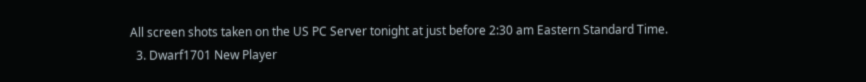All screen shots taken on the US PC Server tonight at just before 2:30 am Eastern Standard Time.
  3. Dwarf1701 New Player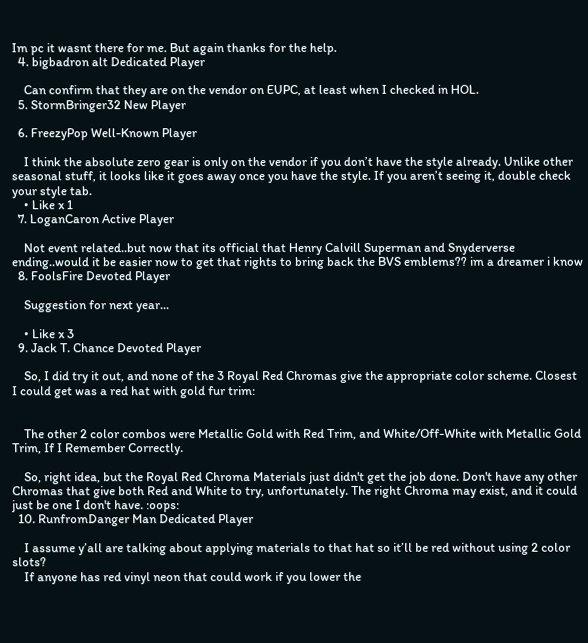Im pc it wasnt there for me. But again thanks for the help.
  4. bigbadron alt Dedicated Player

    Can confirm that they are on the vendor on EUPC, at least when I checked in HOL.
  5. StormBringer32 New Player

  6. FreezyPop Well-Known Player

    I think the absolute zero gear is only on the vendor if you don’t have the style already. Unlike other seasonal stuff, it looks like it goes away once you have the style. If you aren’t seeing it, double check your style tab.
    • Like x 1
  7. LoganCaron Active Player

    Not event related..but now that its official that Henry Calvill Superman and Snyderverse ending..would it be easier now to get that rights to bring back the BVS emblems?? im a dreamer i know
  8. FoolsFire Devoted Player

    Suggestion for next year...

    • Like x 3
  9. Jack T. Chance Devoted Player

    So, I did try it out, and none of the 3 Royal Red Chromas give the appropriate color scheme. Closest I could get was a red hat with gold fur trim:


    The other 2 color combos were Metallic Gold with Red Trim, and White/Off-White with Metallic Gold Trim, If I Remember Correctly.

    So, right idea, but the Royal Red Chroma Materials just didn't get the job done. Don't have any other Chromas that give both Red and White to try, unfortunately. The right Chroma may exist, and it could just be one I don't have. :oops:
  10. RunfromDanger Man Dedicated Player

    I assume y’all are talking about applying materials to that hat so it’ll be red without using 2 color slots?
    If anyone has red vinyl neon that could work if you lower the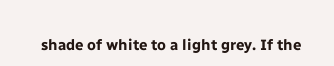shade of white to a light grey. If the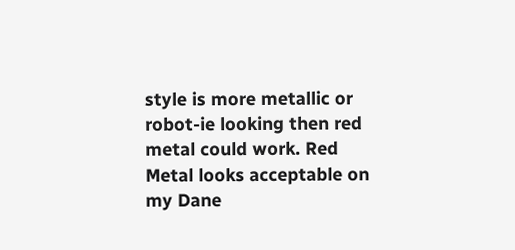style is more metallic or robot-ie looking then red metal could work. Red Metal looks acceptable on my Dane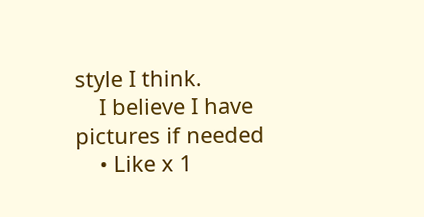style I think.
    I believe I have pictures if needed
    • Like x 1